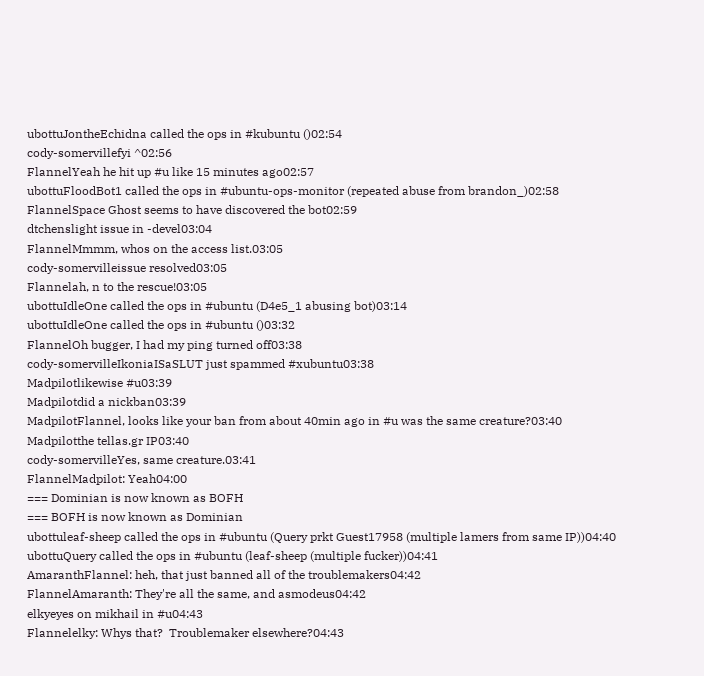ubottuJontheEchidna called the ops in #kubuntu ()02:54
cody-somervillefyi ^02:56
FlannelYeah he hit up #u like 15 minutes ago02:57
ubottuFloodBot1 called the ops in #ubuntu-ops-monitor (repeated abuse from brandon_)02:58
FlannelSpace Ghost seems to have discovered the bot02:59
dtchenslight issue in -devel03:04
FlannelMmmm, whos on the access list.03:05
cody-somervilleissue resolved03:05
Flannelah, n to the rescue!03:05
ubottuIdleOne called the ops in #ubuntu (D4e5_1 abusing bot)03:14
ubottuIdleOne called the ops in #ubuntu ()03:32
FlannelOh bugger, I had my ping turned off03:38
cody-somervilleIkoniaISaSLUT just spammed #xubuntu03:38
Madpilotlikewise #u03:39
Madpilotdid a nickban03:39
MadpilotFlannel, looks like your ban from about 40min ago in #u was the same creature?03:40
Madpilotthe tellas.gr IP03:40
cody-somervilleYes, same creature.03:41
FlannelMadpilot: Yeah04:00
=== Dominian is now known as BOFH
=== BOFH is now known as Dominian
ubottuleaf-sheep called the ops in #ubuntu (Query prkt Guest17958 (multiple lamers from same IP))04:40
ubottuQuery called the ops in #ubuntu (leaf-sheep (multiple fucker))04:41
AmaranthFlannel: heh, that just banned all of the troublemakers04:42
FlannelAmaranth: They're all the same, and asmodeus04:42
elkyeyes on mikhail in #u04:43
Flannelelky: Whys that?  Troublemaker elsewhere?04:43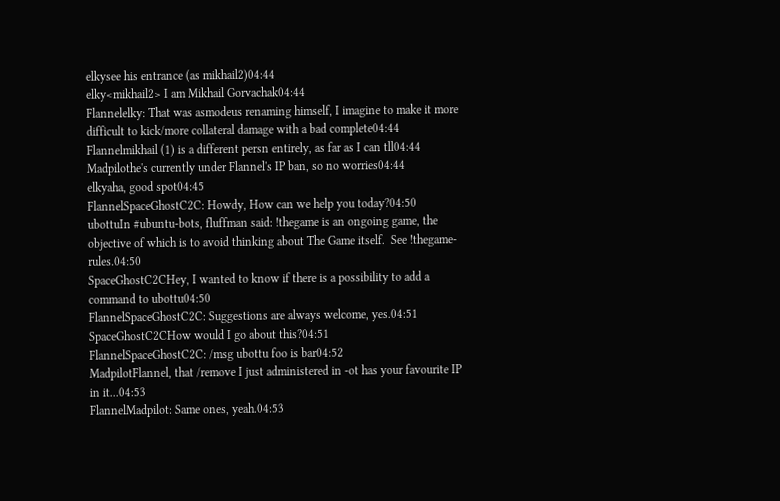elkysee his entrance (as mikhail2)04:44
elky<mikhail2> I am Mikhail Gorvachak04:44
Flannelelky: That was asmodeus renaming himself, I imagine to make it more difficult to kick/more collateral damage with a bad complete04:44
Flannelmikhail (1) is a different persn entirely, as far as I can tll04:44
Madpilothe's currently under Flannel's IP ban, so no worries04:44
elkyaha, good spot04:45
FlannelSpaceGhostC2C: Howdy, How can we help you today?04:50
ubottuIn #ubuntu-bots, fluffman said: !thegame is an ongoing game, the objective of which is to avoid thinking about The Game itself.  See !thegame-rules.04:50
SpaceGhostC2CHey, I wanted to know if there is a possibility to add a command to ubottu04:50
FlannelSpaceGhostC2C: Suggestions are always welcome, yes.04:51
SpaceGhostC2CHow would I go about this?04:51
FlannelSpaceGhostC2C: /msg ubottu foo is bar04:52
MadpilotFlannel, that /remove I just administered in -ot has your favourite IP in it...04:53
FlannelMadpilot: Same ones, yeah.04:53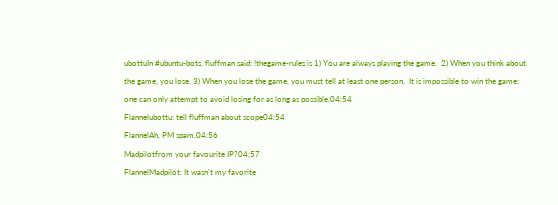ubottuIn #ubuntu-bots, fluffman said: !thegame-rules is 1) You are always playing the game.  2) When you think about the game, you lose. 3) When you lose the game, you must tell at least one person.  It is impossible to win the game; one can only attempt to avoid losing for as long as possible.04:54
Flannelubottu: tell fluffman about scope04:54
FlannelAh, PM spam.04:56
Madpilotfrom your favourite IP?04:57
FlannelMadpilot: It wasn't my favorite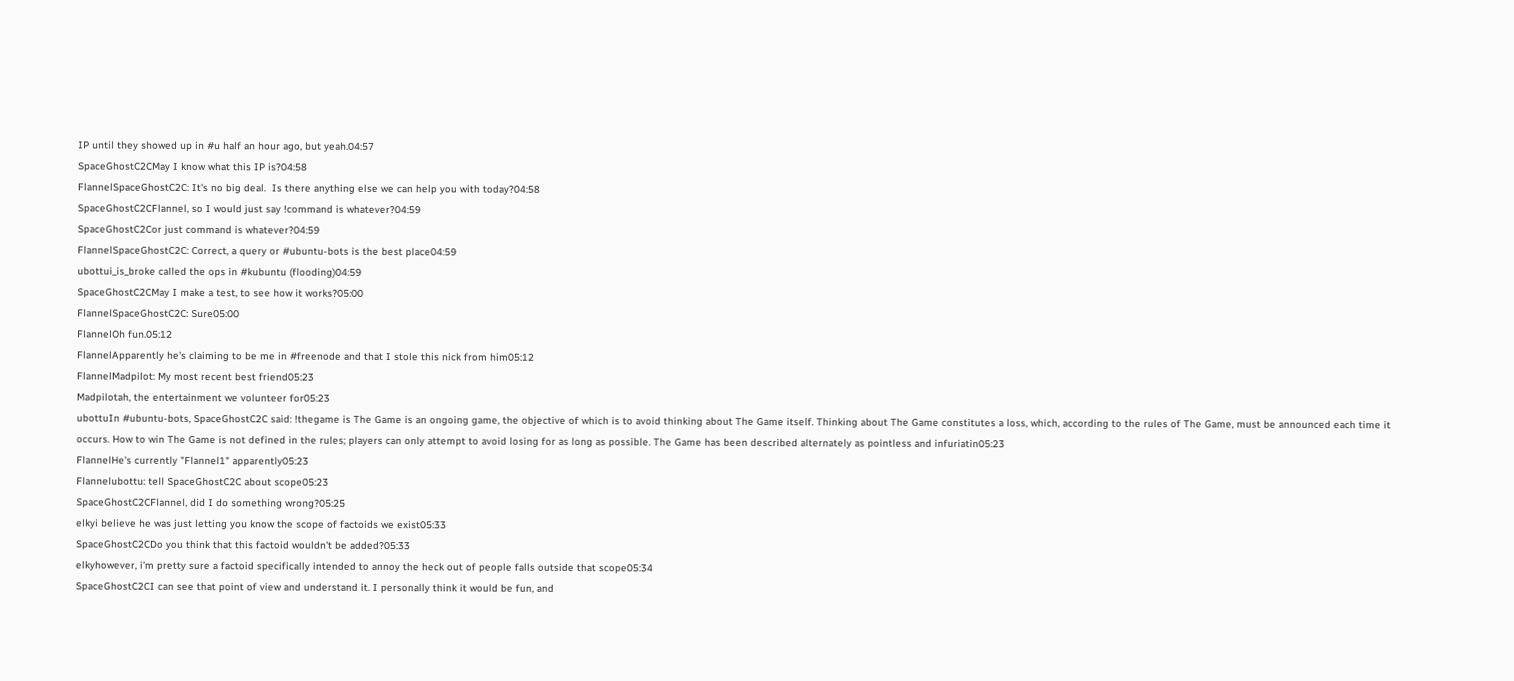IP until they showed up in #u half an hour ago, but yeah.04:57
SpaceGhostC2CMay I know what this IP is?04:58
FlannelSpaceGhostC2C: It's no big deal.  Is there anything else we can help you with today?04:58
SpaceGhostC2CFlannel, so I would just say !command is whatever?04:59
SpaceGhostC2Cor just command is whatever?04:59
FlannelSpaceGhostC2C: Correct, a query or #ubuntu-bots is the best place04:59
ubottui_is_broke called the ops in #kubuntu (flooding)04:59
SpaceGhostC2CMay I make a test, to see how it works?05:00
FlannelSpaceGhostC2C: Sure05:00
FlannelOh fun.05:12
FlannelApparently he's claiming to be me in #freenode and that I stole this nick from him05:12
FlannelMadpilot: My most recent best friend05:23
Madpilotah, the entertainment we volunteer for05:23
ubottuIn #ubuntu-bots, SpaceGhostC2C said: !thegame is The Game is an ongoing game, the objective of which is to avoid thinking about The Game itself. Thinking about The Game constitutes a loss, which, according to the rules of The Game, must be announced each time it occurs. How to win The Game is not defined in the rules; players can only attempt to avoid losing for as long as possible. The Game has been described alternately as pointless and infuriatin05:23
FlannelHe's currently "Flannel1" apparently05:23
Flannelubottu: tell SpaceGhostC2C about scope05:23
SpaceGhostC2CFlannel, did I do something wrong?05:25
elkyi believe he was just letting you know the scope of factoids we exist05:33
SpaceGhostC2CDo you think that this factoid wouldn't be added?05:33
elkyhowever, i'm pretty sure a factoid specifically intended to annoy the heck out of people falls outside that scope05:34
SpaceGhostC2CI can see that point of view and understand it. I personally think it would be fun, and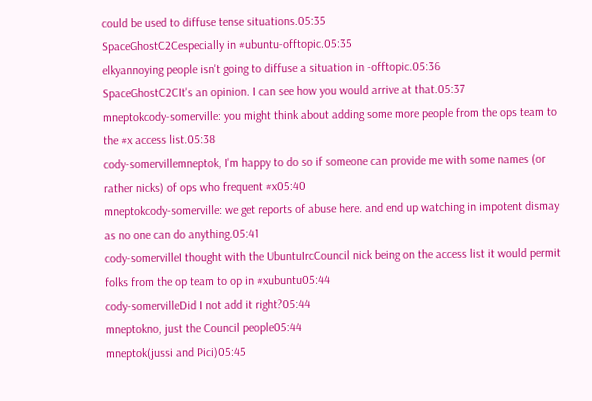could be used to diffuse tense situations.05:35
SpaceGhostC2Cespecially in #ubuntu-offtopic.05:35
elkyannoying people isn't going to diffuse a situation in -offtopic.05:36
SpaceGhostC2CIt's an opinion. I can see how you would arrive at that.05:37
mneptokcody-somerville: you might think about adding some more people from the ops team to the #x access list.05:38
cody-somervillemneptok, I'm happy to do so if someone can provide me with some names (or rather nicks) of ops who frequent #x05:40
mneptokcody-somerville: we get reports of abuse here. and end up watching in impotent dismay as no one can do anything.05:41
cody-somervilleI thought with the UbuntuIrcCouncil nick being on the access list it would permit folks from the op team to op in #xubuntu05:44
cody-somervilleDid I not add it right?05:44
mneptokno, just the Council people05:44
mneptok(jussi and Pici)05:45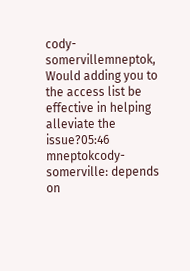cody-somervillemneptok, Would adding you to the access list be effective in helping alleviate the issue?05:46
mneptokcody-somerville: depends on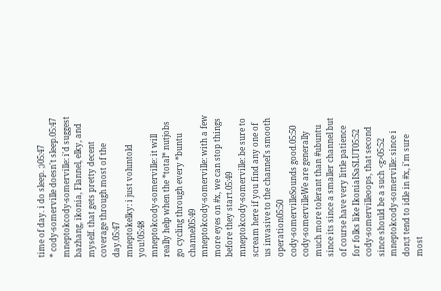time of day. i do sleep. ;)05:47
* cody-somerville doesn't sleep.05:47
mneptokcody-somerville: i'd suggest bazhang, ikonia, Flannel, elky, and myself. that gets pretty decent coverage through most of the day.05:47
mneptokelky: i just voluntold you!05:48
mneptokcody-somerville: it will really help when the *total* nutjobs go cycling through every *buntu channel05:49
mneptokcody-somerville: with a few more eyes on #x, we can stop things before they start.05:49
mneptokcody-somerville: be sure to scream here if you find any one of us invasive to the channel's smooth operation05:50
cody-somervilleSounds good.05:50
cody-somervilleWe are generally much more tolerant than #ubuntu since its since a smaller channel but of course have very little patience for folks like IkoniaISaSLUT05:52
cody-somervilleoops, that second since should be a such <g>05:52
mneptokcody-somerville: since i don;t tend to idle in #x, i'm sure most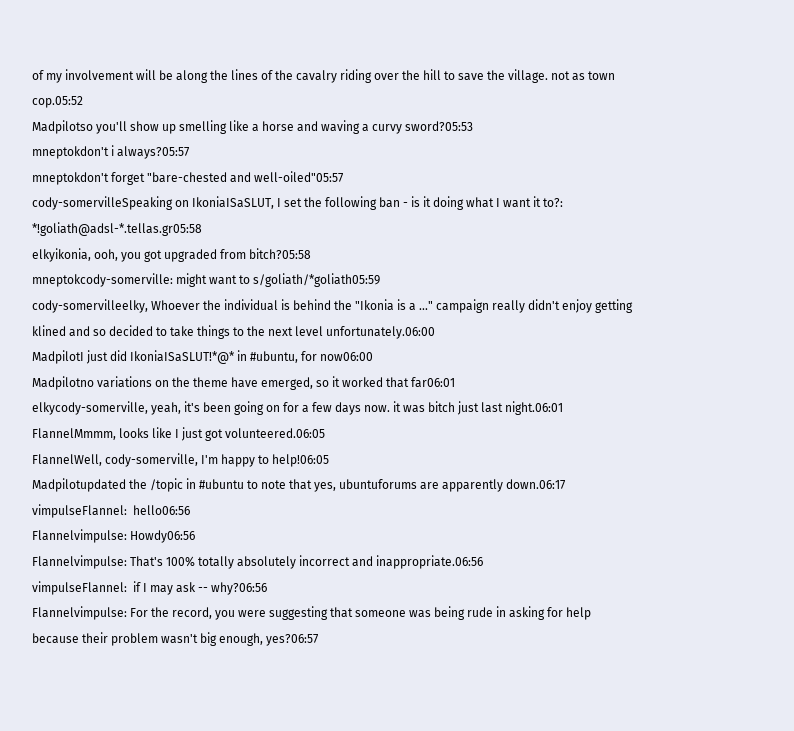of my involvement will be along the lines of the cavalry riding over the hill to save the village. not as town cop.05:52
Madpilotso you'll show up smelling like a horse and waving a curvy sword?05:53
mneptokdon't i always?05:57
mneptokdon't forget "bare-chested and well-oiled"05:57
cody-somervilleSpeaking on IkoniaISaSLUT, I set the following ban - is it doing what I want it to?: *!goliath@adsl-*.tellas.gr05:58
elkyikonia, ooh, you got upgraded from bitch?05:58
mneptokcody-somerville: might want to s/goliath/*goliath05:59
cody-somervilleelky, Whoever the individual is behind the "Ikonia is a ..." campaign really didn't enjoy getting klined and so decided to take things to the next level unfortunately.06:00
MadpilotI just did IkoniaISaSLUT!*@* in #ubuntu, for now06:00
Madpilotno variations on the theme have emerged, so it worked that far06:01
elkycody-somerville, yeah, it's been going on for a few days now. it was bitch just last night.06:01
FlannelMmmm, looks like I just got volunteered.06:05
FlannelWell, cody-somerville, I'm happy to help!06:05
Madpilotupdated the /topic in #ubuntu to note that yes, ubuntuforums are apparently down.06:17
vimpulseFlannel:  hello06:56
Flannelvimpulse: Howdy06:56
Flannelvimpulse: That's 100% totally absolutely incorrect and inappropriate.06:56
vimpulseFlannel:  if I may ask -- why?06:56
Flannelvimpulse: For the record, you were suggesting that someone was being rude in asking for help because their problem wasn't big enough, yes?06:57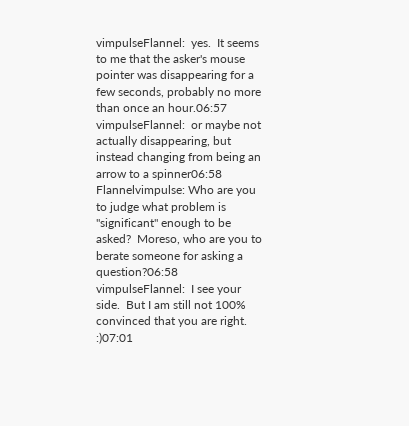vimpulseFlannel:  yes.  It seems to me that the asker's mouse pointer was disappearing for a few seconds, probably no more than once an hour.06:57
vimpulseFlannel:  or maybe not actually disappearing, but instead changing from being an arrow to a spinner06:58
Flannelvimpulse: Who are you to judge what problem is "significant" enough to be asked?  Moreso, who are you to berate someone for asking a question?06:58
vimpulseFlannel:  I see your side.  But I am still not 100% convinced that you are right.  :)07:01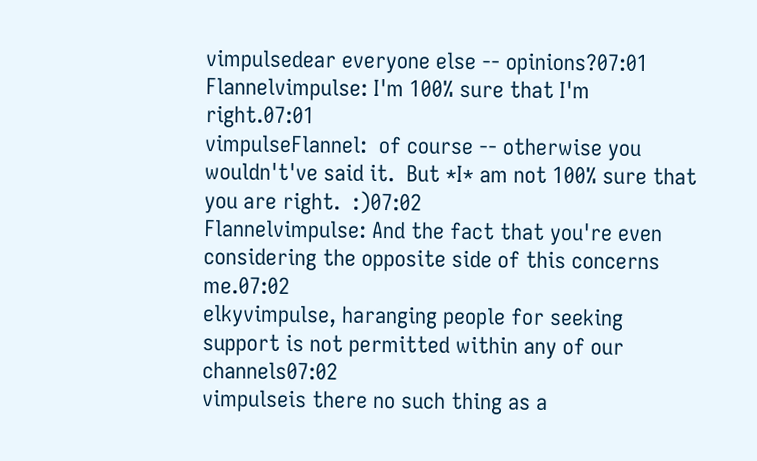vimpulsedear everyone else -- opinions?07:01
Flannelvimpulse: I'm 100% sure that I'm right.07:01
vimpulseFlannel:  of course -- otherwise you wouldn't've said it.  But *I* am not 100% sure that you are right.  :)07:02
Flannelvimpulse: And the fact that you're even considering the opposite side of this concerns me.07:02
elkyvimpulse, haranging people for seeking support is not permitted within any of our channels07:02
vimpulseis there no such thing as a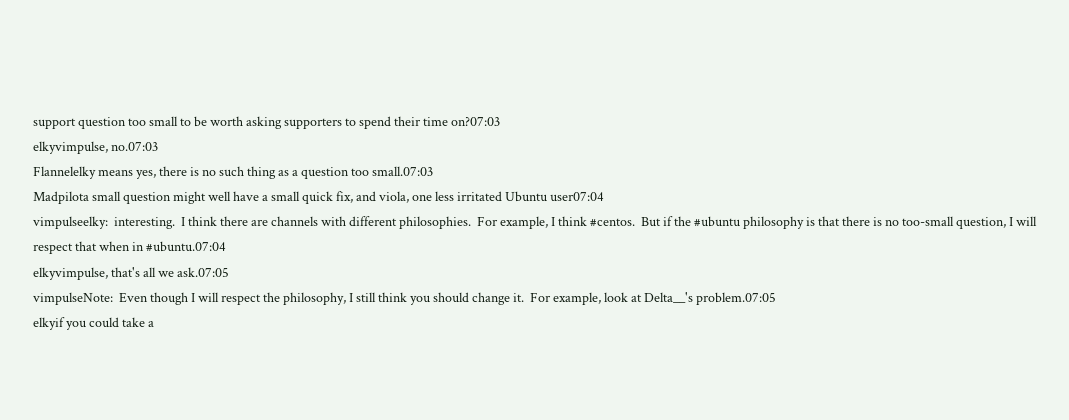support question too small to be worth asking supporters to spend their time on?07:03
elkyvimpulse, no.07:03
Flannelelky means yes, there is no such thing as a question too small.07:03
Madpilota small question might well have a small quick fix, and viola, one less irritated Ubuntu user07:04
vimpulseelky:  interesting.  I think there are channels with different philosophies.  For example, I think #centos.  But if the #ubuntu philosophy is that there is no too-small question, I will respect that when in #ubuntu.07:04
elkyvimpulse, that's all we ask.07:05
vimpulseNote:  Even though I will respect the philosophy, I still think you should change it.  For example, look at Delta__'s problem.07:05
elkyif you could take a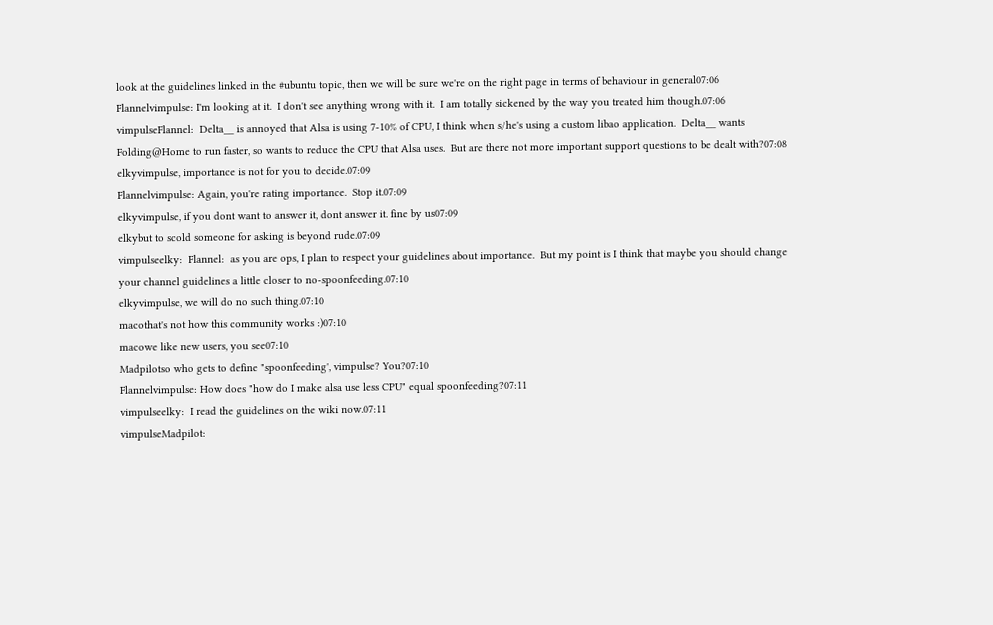look at the guidelines linked in the #ubuntu topic, then we will be sure we're on the right page in terms of behaviour in general07:06
Flannelvimpulse: I'm looking at it.  I don't see anything wrong with it.  I am totally sickened by the way you treated him though.07:06
vimpulseFlannel:  Delta__ is annoyed that Alsa is using 7-10% of CPU, I think when s/he's using a custom libao application.  Delta__ wants Folding@Home to run faster, so wants to reduce the CPU that Alsa uses.  But are there not more important support questions to be dealt with?07:08
elkyvimpulse, importance is not for you to decide.07:09
Flannelvimpulse: Again, you're rating importance.  Stop it.07:09
elkyvimpulse, if you dont want to answer it, dont answer it. fine by us07:09
elkybut to scold someone for asking is beyond rude.07:09
vimpulseelky:  Flannel:  as you are ops, I plan to respect your guidelines about importance.  But my point is I think that maybe you should change your channel guidelines a little closer to no-spoonfeeding.07:10
elkyvimpulse, we will do no such thing.07:10
macothat's not how this community works :)07:10
macowe like new users, you see07:10
Madpilotso who gets to define "spoonfeeding', vimpulse? You?07:10
Flannelvimpulse: How does "how do I make alsa use less CPU" equal spoonfeeding?07:11
vimpulseelky:  I read the guidelines on the wiki now.07:11
vimpulseMadpilot: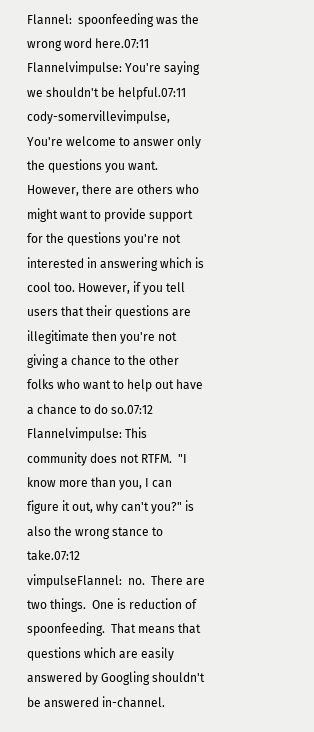Flannel:  spoonfeeding was the wrong word here.07:11
Flannelvimpulse: You're saying we shouldn't be helpful.07:11
cody-somervillevimpulse, You're welcome to answer only the questions you want. However, there are others who might want to provide support for the questions you're not interested in answering which is cool too. However, if you tell users that their questions are illegitimate then you're not giving a chance to the other folks who want to help out have a chance to do so.07:12
Flannelvimpulse: This community does not RTFM.  "I know more than you, I can figure it out, why can't you?" is also the wrong stance to take.07:12
vimpulseFlannel:  no.  There are two things.  One is reduction of spoonfeeding.  That means that questions which are easily answered by Googling shouldn't be answered in-channel.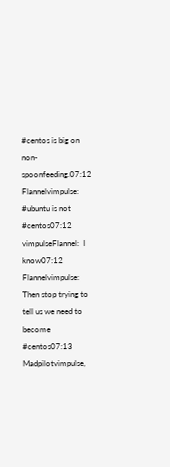#centos is big on non-spoonfeeding.07:12
Flannelvimpulse: #ubuntu is not #centos07:12
vimpulseFlannel:  I know07:12
Flannelvimpulse: Then stop trying to tell us we need to become #centos07:13
Madpilotvimpulse,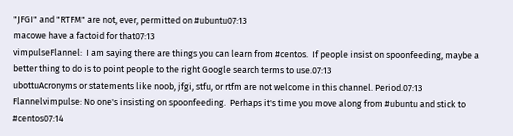"JFGI" and "RTFM" are not, ever, permitted on #ubuntu07:13
macowe have a factoid for that07:13
vimpulseFlannel:  I am saying there are things you can learn from #centos.  If people insist on spoonfeeding, maybe a better thing to do is to point people to the right Google search terms to use.07:13
ubottuAcronyms or statements like noob, jfgi, stfu, or rtfm are not welcome in this channel. Period.07:13
Flannelvimpulse: No one's insisting on spoonfeeding.  Perhaps it's time you move along from #ubuntu and stick to #centos07:14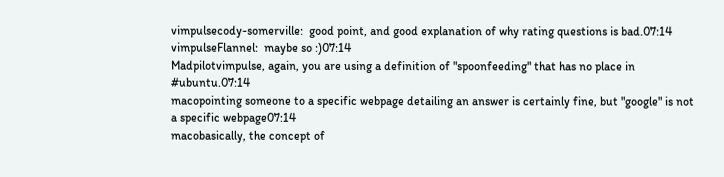vimpulsecody-somerville:  good point, and good explanation of why rating questions is bad.07:14
vimpulseFlannel:  maybe so :)07:14
Madpilotvimpulse, again, you are using a definition of "spoonfeeding" that has no place in #ubuntu.07:14
macopointing someone to a specific webpage detailing an answer is certainly fine, but "google" is not a specific webpage07:14
macobasically, the concept of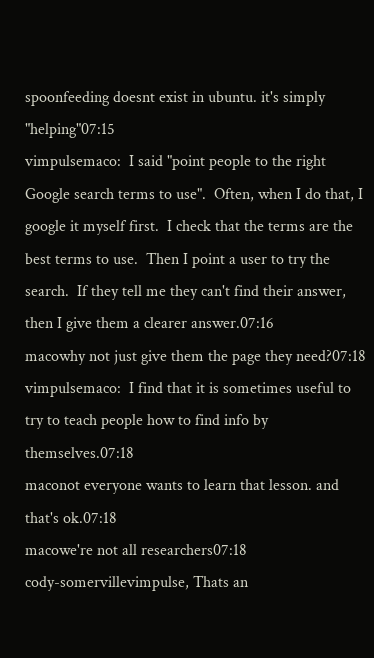spoonfeeding doesnt exist in ubuntu. it's simply "helping"07:15
vimpulsemaco:  I said "point people to the right Google search terms to use".  Often, when I do that, I google it myself first.  I check that the terms are the best terms to use.  Then I point a user to try the search.  If they tell me they can't find their answer, then I give them a clearer answer.07:16
macowhy not just give them the page they need?07:18
vimpulsemaco:  I find that it is sometimes useful to try to teach people how to find info by themselves.07:18
maconot everyone wants to learn that lesson. and that's ok.07:18
macowe're not all researchers07:18
cody-somervillevimpulse, Thats an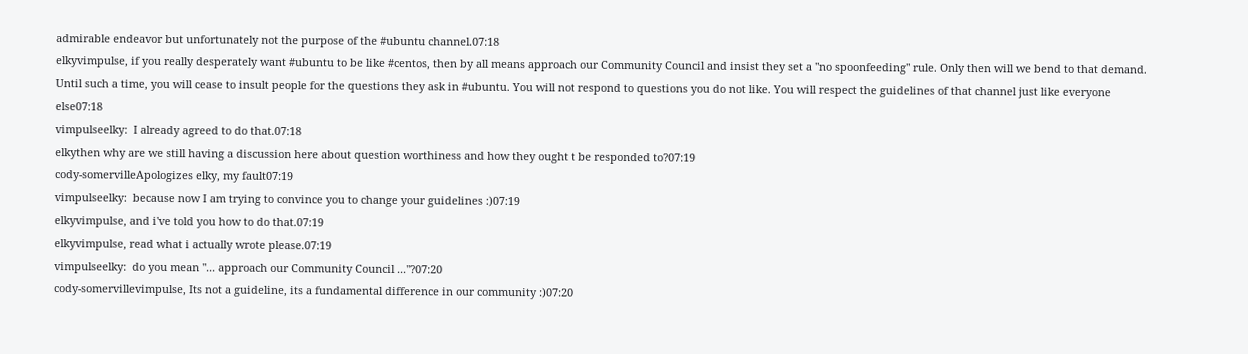admirable endeavor but unfortunately not the purpose of the #ubuntu channel.07:18
elkyvimpulse, if you really desperately want #ubuntu to be like #centos, then by all means approach our Community Council and insist they set a "no spoonfeeding" rule. Only then will we bend to that demand. Until such a time, you will cease to insult people for the questions they ask in #ubuntu. You will not respond to questions you do not like. You will respect the guidelines of that channel just like everyone else07:18
vimpulseelky:  I already agreed to do that.07:18
elkythen why are we still having a discussion here about question worthiness and how they ought t be responded to?07:19
cody-somervilleApologizes elky, my fault07:19
vimpulseelky:  because now I am trying to convince you to change your guidelines :)07:19
elkyvimpulse, and i've told you how to do that.07:19
elkyvimpulse, read what i actually wrote please.07:19
vimpulseelky:  do you mean "... approach our Community Council ..."?07:20
cody-somervillevimpulse, Its not a guideline, its a fundamental difference in our community :)07:20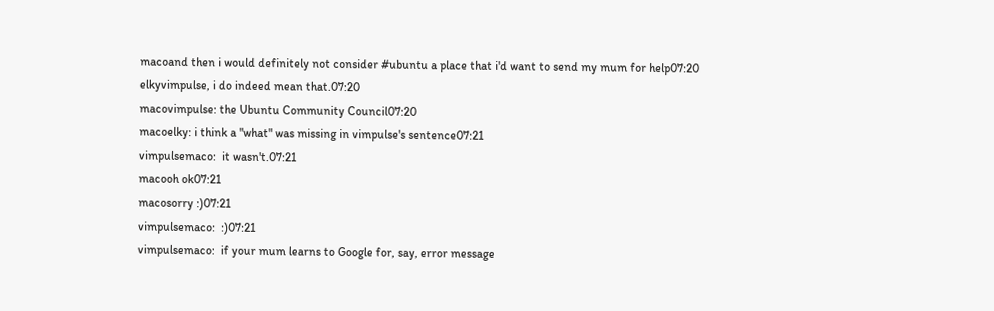macoand then i would definitely not consider #ubuntu a place that i'd want to send my mum for help07:20
elkyvimpulse, i do indeed mean that.07:20
macovimpulse: the Ubuntu Community Council07:20
macoelky: i think a "what" was missing in vimpulse's sentence07:21
vimpulsemaco:  it wasn't.07:21
macooh ok07:21
macosorry :)07:21
vimpulsemaco:  :)07:21
vimpulsemaco:  if your mum learns to Google for, say, error message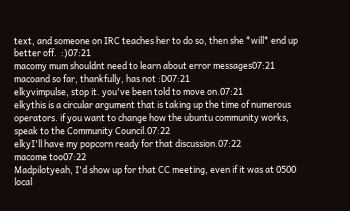text, and someone on IRC teaches her to do so, then she *will* end up better off.  :)07:21
macomy mum shouldnt need to learn about error messages07:21
macoand so far, thankfully, has not :D07:21
elkyvimpulse, stop it. you've been told to move on.07:21
elkythis is a circular argument that is taking up the time of numerous operators. if you want to change how the ubuntu community works, speak to the Community Council.07:22
elkyI'll have my popcorn ready for that discussion.07:22
macome too07:22
Madpilotyeah, I'd show up for that CC meeting, even if it was at 0500 local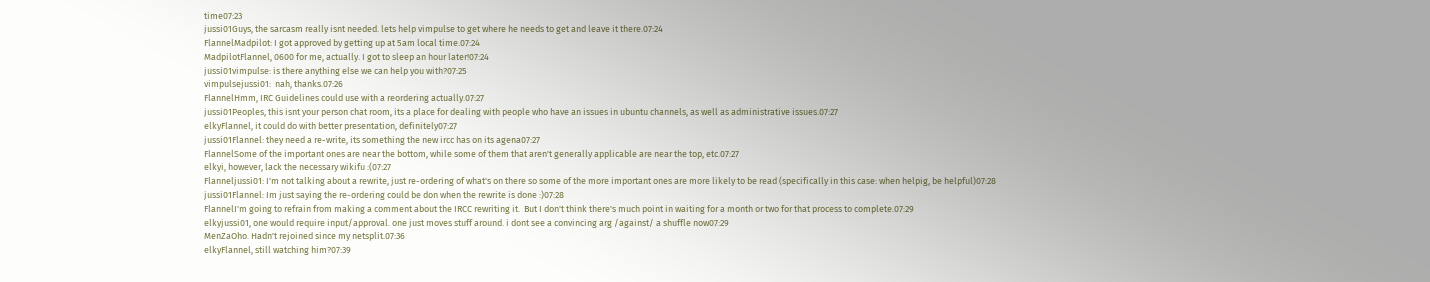time07:23
jussi01Guys, the sarcasm really isnt needed. lets help vimpulse to get where he needs to get and leave it there.07:24
FlannelMadpilot: I got approved by getting up at 5am local time.07:24
MadpilotFlannel, 0600 for me, actually. I got to sleep an hour later!07:24
jussi01vimpulse: is there anything else we can help you with?07:25
vimpulsejussi01:  nah, thanks.07:26
FlannelHmm, IRC Guidelines could use with a reordering actually.07:27
jussi01Peoples, this isnt your person chat room, its a place for dealing with people who have an issues in ubuntu channels, as well as administrative issues.07:27
elkyFlannel, it could do with better presentation, definitely07:27
jussi01Flannel: they need a re-write, its something the new ircc has on its agena07:27
FlannelSome of the important ones are near the bottom, while some of them that aren't generally applicable are near the top, etc.07:27
elkyi, however, lack the necessary wikifu :(07:27
Flanneljussi01: I'm not talking about a rewrite, just re-ordering of what's on there so some of the more important ones are more likely to be read (specifically in this case: when helpig, be helpful)07:28
jussi01Flannel: Im just saying the re-ordering could be don when the rewrite is done :)07:28
FlannelI'm going to refrain from making a comment about the IRCC rewriting it.  But I don't think there's much point in waiting for a month or two for that process to complete.07:29
elkyjussi01, one would require input/approval. one just moves stuff around. i dont see a convincing arg /against/ a shuffle now07:29
MenZaOho. Hadn't rejoined since my netsplit.07:36
elkyFlannel, still watching him?07:39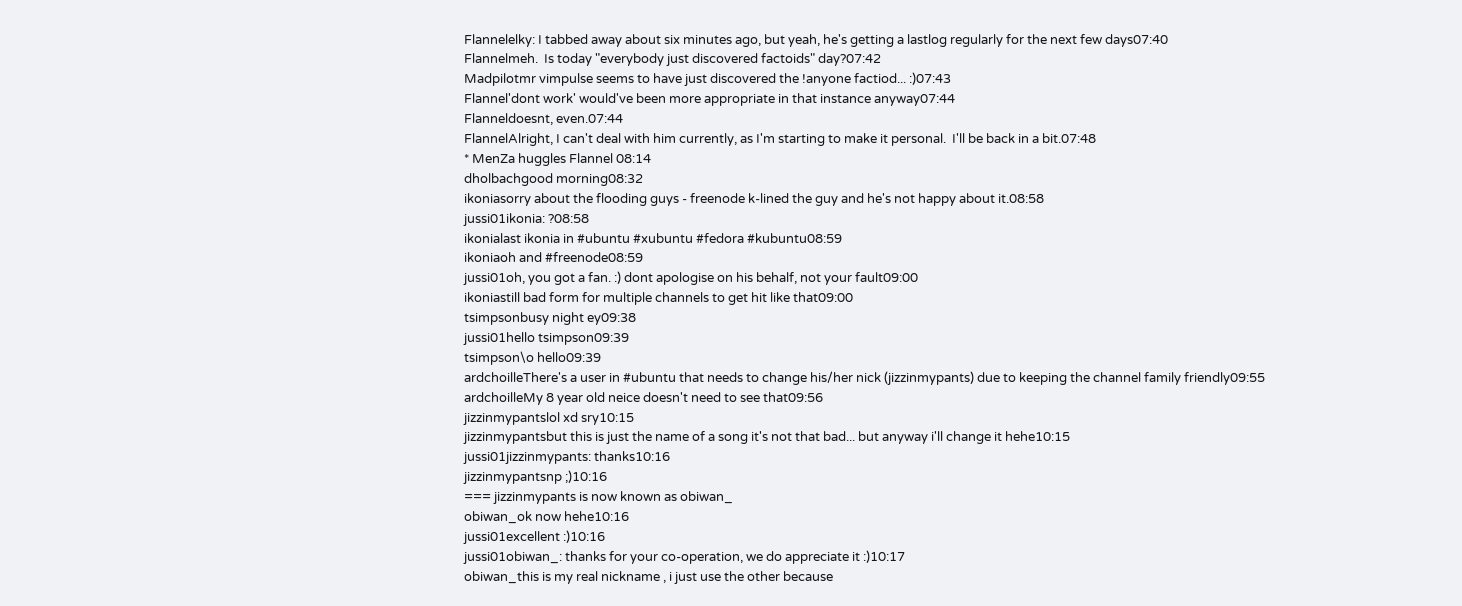Flannelelky: I tabbed away about six minutes ago, but yeah, he's getting a lastlog regularly for the next few days07:40
Flannelmeh.  Is today "everybody just discovered factoids" day?07:42
Madpilotmr vimpulse seems to have just discovered the !anyone factiod... :)07:43
Flannel'dont work' would've been more appropriate in that instance anyway07:44
Flanneldoesnt, even.07:44
FlannelAlright, I can't deal with him currently, as I'm starting to make it personal.  I'll be back in a bit.07:48
* MenZa huggles Flannel 08:14
dholbachgood morning08:32
ikoniasorry about the flooding guys - freenode k-lined the guy and he's not happy about it.08:58
jussi01ikonia: ?08:58
ikonialast ikonia in #ubuntu #xubuntu #fedora #kubuntu08:59
ikoniaoh and #freenode08:59
jussi01oh, you got a fan. :) dont apologise on his behalf, not your fault09:00
ikoniastill bad form for multiple channels to get hit like that09:00
tsimpsonbusy night ey09:38
jussi01hello tsimpson09:39
tsimpson\o hello09:39
ardchoilleThere's a user in #ubuntu that needs to change his/her nick (jizzinmypants) due to keeping the channel family friendly09:55
ardchoilleMy 8 year old neice doesn't need to see that09:56
jizzinmypantslol xd sry10:15
jizzinmypantsbut this is just the name of a song it's not that bad... but anyway i'll change it hehe10:15
jussi01jizzinmypants: thanks10:16
jizzinmypantsnp ;)10:16
=== jizzinmypants is now known as obiwan_
obiwan_ok now hehe10:16
jussi01excellent :)10:16
jussi01obiwan_: thanks for your co-operation, we do appreciate it :)10:17
obiwan_this is my real nickname , i just use the other because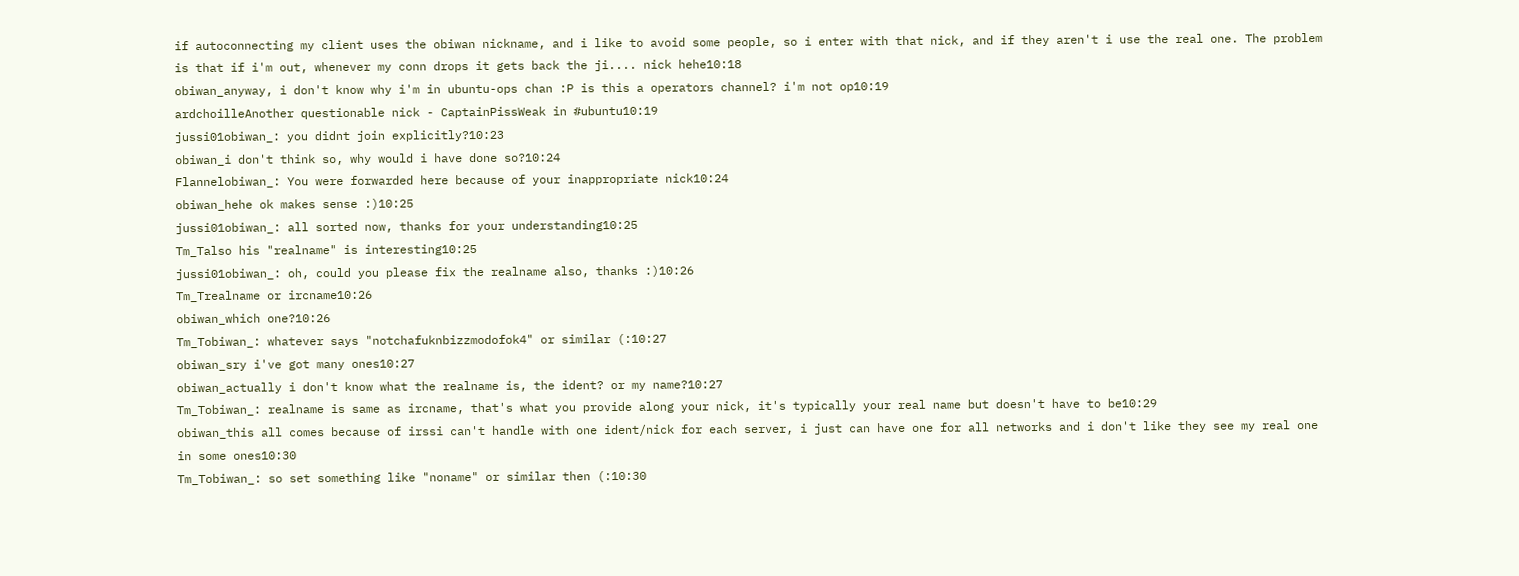if autoconnecting my client uses the obiwan nickname, and i like to avoid some people, so i enter with that nick, and if they aren't i use the real one. The problem is that if i'm out, whenever my conn drops it gets back the ji.... nick hehe10:18
obiwan_anyway, i don't know why i'm in ubuntu-ops chan :P is this a operators channel? i'm not op10:19
ardchoilleAnother questionable nick - CaptainPissWeak in #ubuntu10:19
jussi01obiwan_: you didnt join explicitly?10:23
obiwan_i don't think so, why would i have done so?10:24
Flannelobiwan_: You were forwarded here because of your inappropriate nick10:24
obiwan_hehe ok makes sense :)10:25
jussi01obiwan_: all sorted now, thanks for your understanding10:25
Tm_Talso his "realname" is interesting10:25
jussi01obiwan_: oh, could you please fix the realname also, thanks :)10:26
Tm_Trealname or ircname10:26
obiwan_which one?10:26
Tm_Tobiwan_: whatever says "notchafuknbizzmodofok4" or similar (:10:27
obiwan_sry i've got many ones10:27
obiwan_actually i don't know what the realname is, the ident? or my name?10:27
Tm_Tobiwan_: realname is same as ircname, that's what you provide along your nick, it's typically your real name but doesn't have to be10:29
obiwan_this all comes because of irssi can't handle with one ident/nick for each server, i just can have one for all networks and i don't like they see my real one in some ones10:30
Tm_Tobiwan_: so set something like "noname" or similar then (:10:30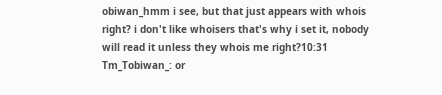obiwan_hmm i see, but that just appears with whois right? i don't like whoisers that's why i set it, nobody will read it unless they whois me right?10:31
Tm_Tobiwan_: or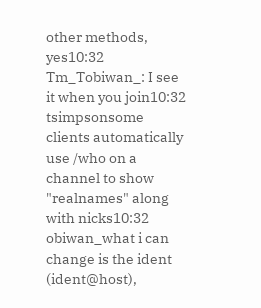other methods, yes10:32
Tm_Tobiwan_: I see it when you join10:32
tsimpsonsome clients automatically use /who on a channel to show "realnames" along with nicks10:32
obiwan_what i can change is the ident (ident@host),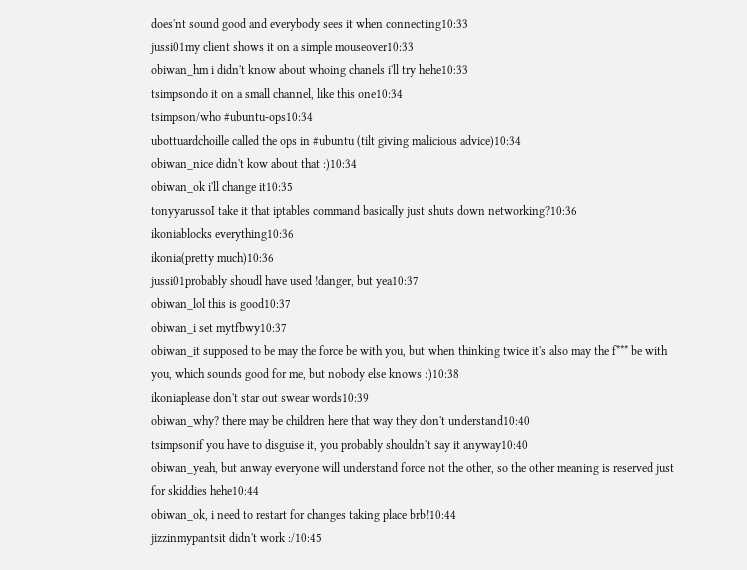does'nt sound good and everybody sees it when connecting10:33
jussi01my client shows it on a simple mouseover10:33
obiwan_hm i didn't know about whoing chanels i'll try hehe10:33
tsimpsondo it on a small channel, like this one10:34
tsimpson/who #ubuntu-ops10:34
ubottuardchoille called the ops in #ubuntu (tilt giving malicious advice)10:34
obiwan_nice didn't kow about that :)10:34
obiwan_ok i'll change it10:35
tonyyarussoI take it that iptables command basically just shuts down networking?10:36
ikoniablocks everything10:36
ikonia(pretty much)10:36
jussi01probably shoudl have used !danger, but yea10:37
obiwan_lol this is good10:37
obiwan_i set mytfbwy10:37
obiwan_it supposed to be may the force be with you, but when thinking twice it's also may the f*** be with you, which sounds good for me, but nobody else knows :)10:38
ikoniaplease don't star out swear words10:39
obiwan_why? there may be children here that way they don't understand10:40
tsimpsonif you have to disguise it, you probably shouldn't say it anyway10:40
obiwan_yeah, but anway everyone will understand force not the other, so the other meaning is reserved just for skiddies hehe10:44
obiwan_ok, i need to restart for changes taking place brb!10:44
jizzinmypantsit didn't work :/10:45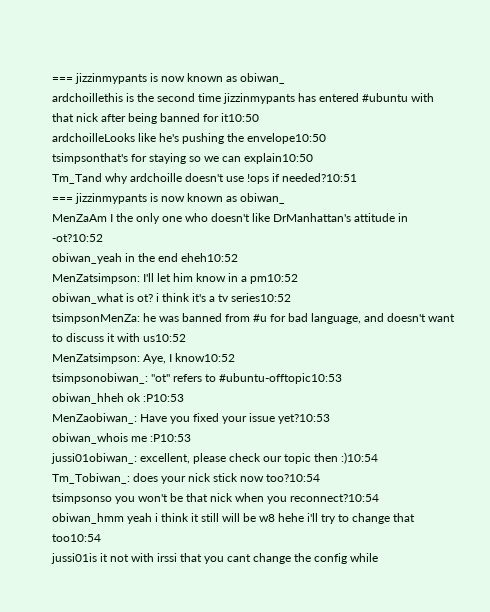=== jizzinmypants is now known as obiwan_
ardchoillethis is the second time jizzinmypants has entered #ubuntu with that nick after being banned for it10:50
ardchoilleLooks like he's pushing the envelope10:50
tsimpsonthat's for staying so we can explain10:50
Tm_Tand why ardchoille doesn't use !ops if needed?10:51
=== jizzinmypants is now known as obiwan_
MenZaAm I the only one who doesn't like DrManhattan's attitude in -ot?10:52
obiwan_yeah in the end eheh10:52
MenZatsimpson: I'll let him know in a pm10:52
obiwan_what is ot? i think it's a tv series10:52
tsimpsonMenZa: he was banned from #u for bad language, and doesn't want to discuss it with us10:52
MenZatsimpson: Aye, I know10:52
tsimpsonobiwan_: "ot" refers to #ubuntu-offtopic10:53
obiwan_hheh ok :P10:53
MenZaobiwan_: Have you fixed your issue yet?10:53
obiwan_whois me :P10:53
jussi01obiwan_: excellent, please check our topic then :)10:54
Tm_Tobiwan_: does your nick stick now too?10:54
tsimpsonso you won't be that nick when you reconnect?10:54
obiwan_hmm yeah i think it still will be w8 hehe i'll try to change that too10:54
jussi01is it not with irssi that you cant change the config while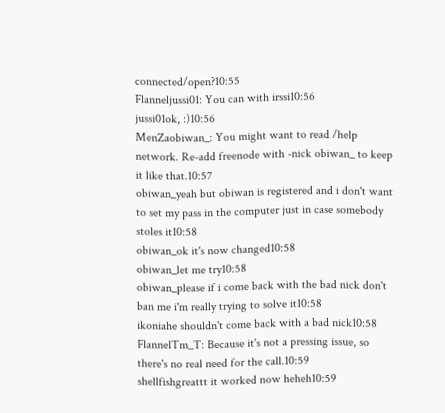connected/open?10:55
Flanneljussi01: You can with irssi10:56
jussi01ok, :)10:56
MenZaobiwan_: You might want to read /help network. Re-add freenode with -nick obiwan_ to keep it like that.10:57
obiwan_yeah but obiwan is registered and i don't want to set my pass in the computer just in case somebody stoles it10:58
obiwan_ok it's now changed10:58
obiwan_let me try10:58
obiwan_please if i come back with the bad nick don't ban me i'm really trying to solve it10:58
ikoniahe shouldn't come back with a bad nick10:58
FlannelTm_T: Because it's not a pressing issue, so there's no real need for the call.10:59
shellfishgreattt it worked now heheh10:59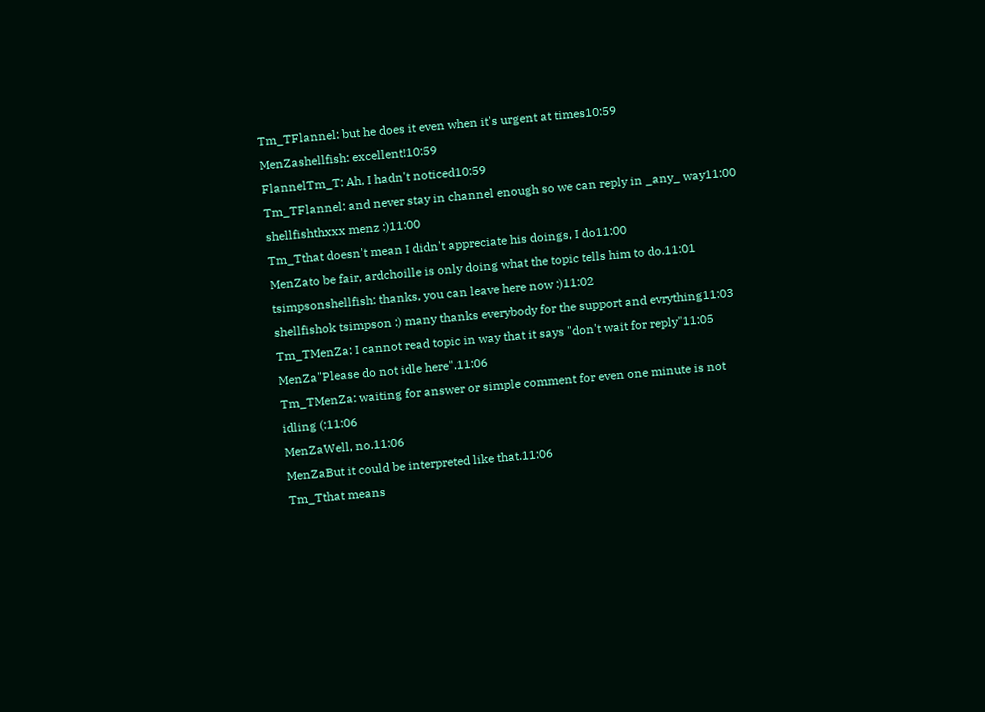Tm_TFlannel: but he does it even when it's urgent at times10:59
MenZashellfish: excellent!10:59
FlannelTm_T: Ah, I hadn't noticed10:59
Tm_TFlannel: and never stay in channel enough so we can reply in _any_ way11:00
shellfishthxxx menz :)11:00
Tm_Tthat doesn't mean I didn't appreciate his doings, I do11:00
MenZato be fair, ardchoille is only doing what the topic tells him to do.11:01
tsimpsonshellfish: thanks, you can leave here now :)11:02
shellfishok tsimpson :) many thanks everybody for the support and evrything11:03
Tm_TMenZa: I cannot read topic in way that it says "don't wait for reply"11:05
MenZa"Please do not idle here".11:06
Tm_TMenZa: waiting for answer or simple comment for even one minute is not idling (:11:06
MenZaWell, no.11:06
MenZaBut it could be interpreted like that.11:06
Tm_Tthat means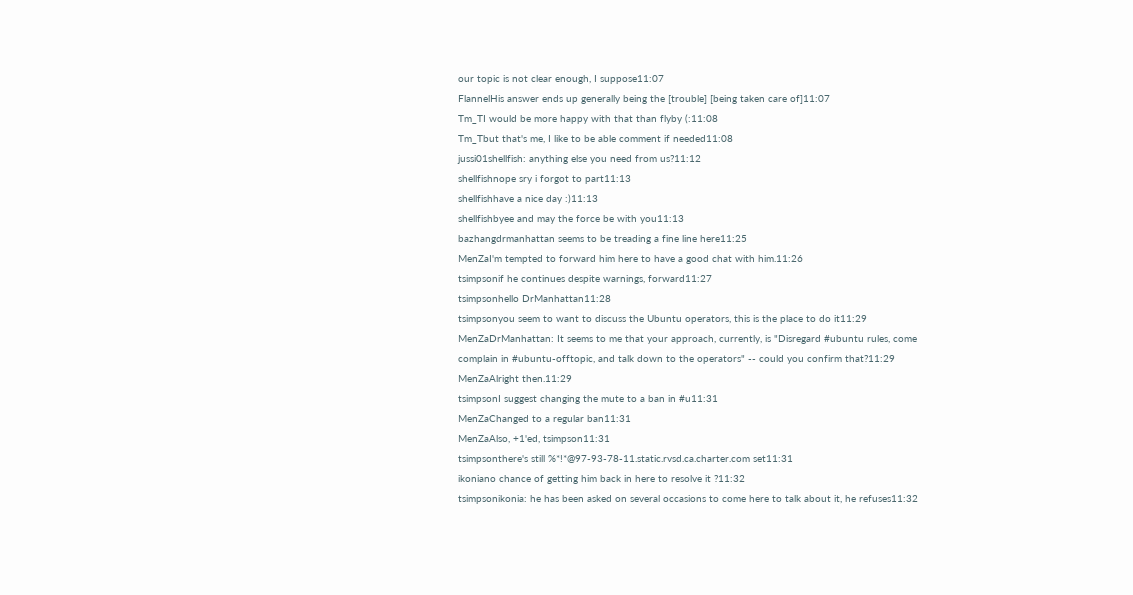our topic is not clear enough, I suppose11:07
FlannelHis answer ends up generally being the [trouble] [being taken care of]11:07
Tm_TI would be more happy with that than flyby (:11:08
Tm_Tbut that's me, I like to be able comment if needed11:08
jussi01shellfish: anything else you need from us?11:12
shellfishnope sry i forgot to part11:13
shellfishhave a nice day :)11:13
shellfishbyee and may the force be with you11:13
bazhangdrmanhattan seems to be treading a fine line here11:25
MenZaI'm tempted to forward him here to have a good chat with him.11:26
tsimpsonif he continues despite warnings, forward11:27
tsimpsonhello DrManhattan11:28
tsimpsonyou seem to want to discuss the Ubuntu operators, this is the place to do it11:29
MenZaDrManhattan: It seems to me that your approach, currently, is "Disregard #ubuntu rules, come complain in #ubuntu-offtopic, and talk down to the operators" -- could you confirm that?11:29
MenZaAlright then.11:29
tsimpsonI suggest changing the mute to a ban in #u11:31
MenZaChanged to a regular ban11:31
MenZaAlso, +1'ed, tsimpson11:31
tsimpsonthere's still %*!*@97-93-78-11.static.rvsd.ca.charter.com set11:31
ikoniano chance of getting him back in here to resolve it ?11:32
tsimpsonikonia: he has been asked on several occasions to come here to talk about it, he refuses11:32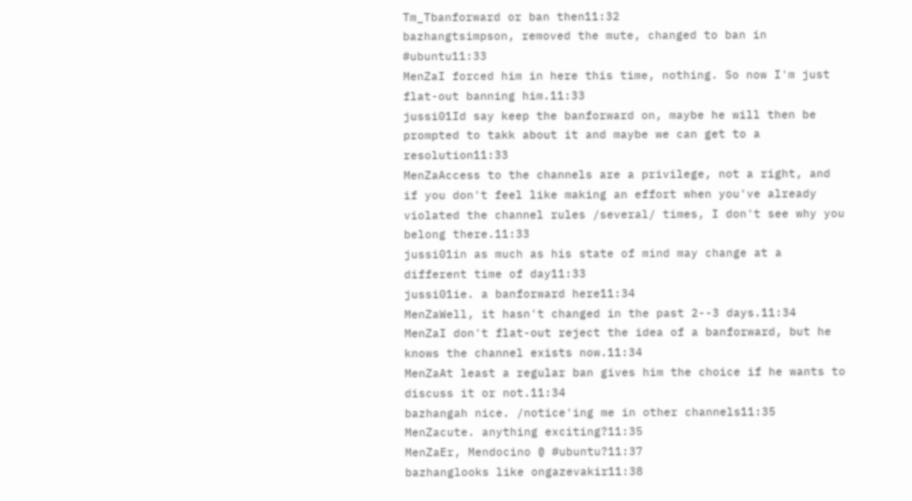Tm_Tbanforward or ban then11:32
bazhangtsimpson, removed the mute, changed to ban in #ubuntu11:33
MenZaI forced him in here this time, nothing. So now I'm just flat-out banning him.11:33
jussi01Id say keep the banforward on, maybe he will then be prompted to takk about it and maybe we can get to a resolution11:33
MenZaAccess to the channels are a privilege, not a right, and if you don't feel like making an effort when you've already violated the channel rules /several/ times, I don't see why you belong there.11:33
jussi01in as much as his state of mind may change at a different time of day11:33
jussi01ie. a banforward here11:34
MenZaWell, it hasn't changed in the past 2--3 days.11:34
MenZaI don't flat-out reject the idea of a banforward, but he knows the channel exists now.11:34
MenZaAt least a regular ban gives him the choice if he wants to discuss it or not.11:34
bazhangah nice. /notice'ing me in other channels11:35
MenZacute. anything exciting?11:35
MenZaEr, Mendocino @ #ubuntu?11:37
bazhanglooks like ongazevakir11:38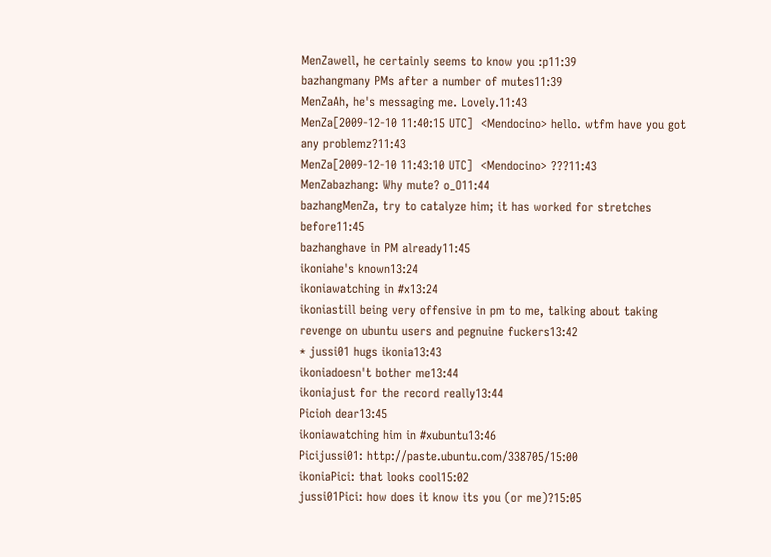MenZawell, he certainly seems to know you :p11:39
bazhangmany PMs after a number of mutes11:39
MenZaAh, he's messaging me. Lovely.11:43
MenZa[2009-12-10 11:40:15 UTC]  <Mendocino> hello. wtfm have you got any problemz?11:43
MenZa[2009-12-10 11:43:10 UTC]  <Mendocino> ???11:43
MenZabazhang: Why mute? o_O11:44
bazhangMenZa, try to catalyze him; it has worked for stretches before11:45
bazhanghave in PM already11:45
ikoniahe's known13:24
ikoniawatching in #x13:24
ikoniastill being very offensive in pm to me, talking about taking revenge on ubuntu users and pegnuine fuckers13:42
* jussi01 hugs ikonia13:43
ikoniadoesn't bother me13:44
ikoniajust for the record really13:44
Picioh dear13:45
ikoniawatching him in #xubuntu13:46
Picijussi01: http://paste.ubuntu.com/338705/15:00
ikoniaPici: that looks cool15:02
jussi01Pici: how does it know its you (or me)?15:05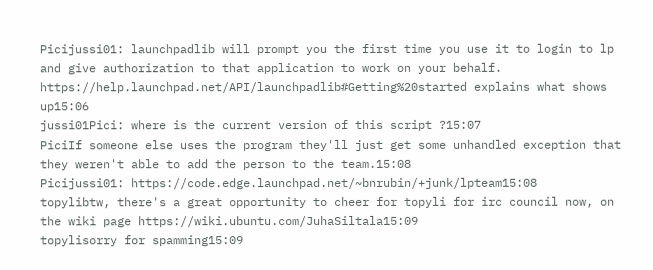Picijussi01: launchpadlib will prompt you the first time you use it to login to lp and give authorization to that application to work on your behalf.  https://help.launchpad.net/API/launchpadlib#Getting%20started explains what shows up15:06
jussi01Pici: where is the current version of this script ?15:07
PiciIf someone else uses the program they'll just get some unhandled exception that they weren't able to add the person to the team.15:08
Picijussi01: https://code.edge.launchpad.net/~bnrubin/+junk/lpteam15:08
topylibtw, there's a great opportunity to cheer for topyli for irc council now, on the wiki page https://wiki.ubuntu.com/JuhaSiltala15:09
topylisorry for spamming15:09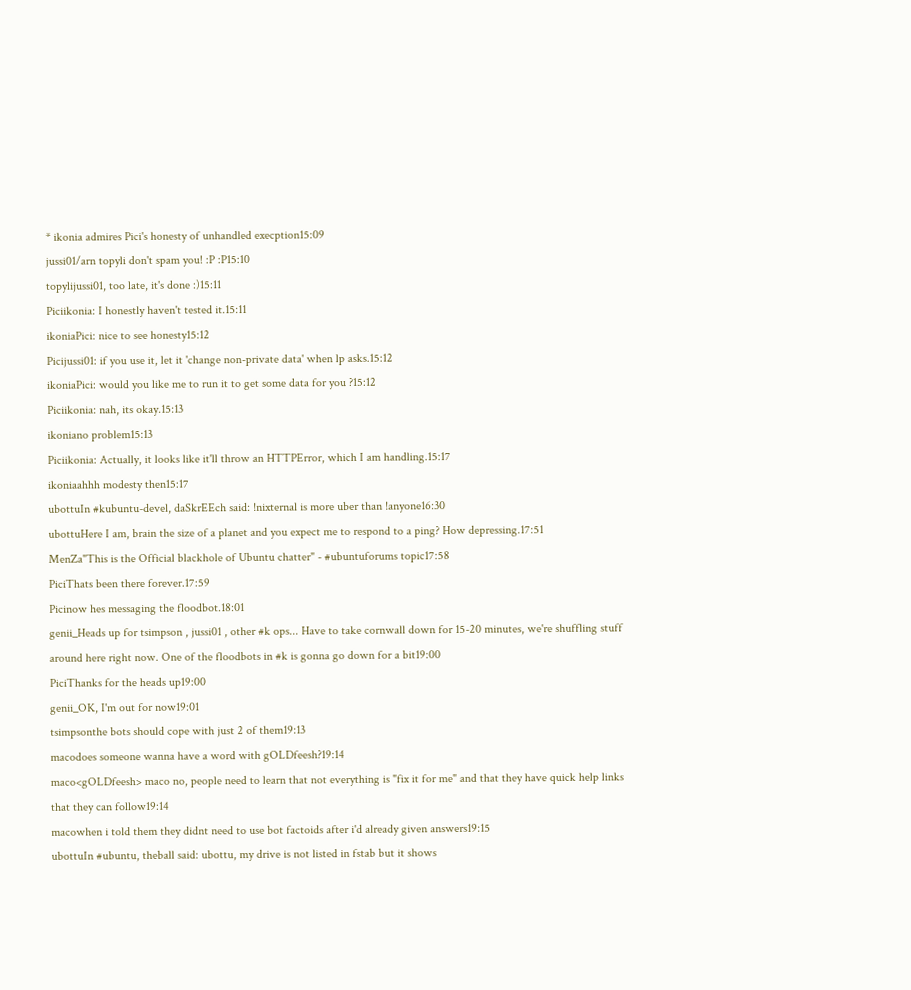* ikonia admires Pici's honesty of unhandled execption15:09
jussi01/arn topyli don't spam you! :P :P15:10
topylijussi01, too late, it's done :)15:11
Piciikonia: I honestly haven't tested it.15:11
ikoniaPici: nice to see honesty15:12
Picijussi01: if you use it, let it 'change non-private data' when lp asks.15:12
ikoniaPici: would you like me to run it to get some data for you ?15:12
Piciikonia: nah, its okay.15:13
ikoniano problem15:13
Piciikonia: Actually, it looks like it'll throw an HTTPError, which I am handling.15:17
ikoniaahhh modesty then15:17
ubottuIn #kubuntu-devel, daSkrEEch said: !nixternal is more uber than !anyone16:30
ubottuHere I am, brain the size of a planet and you expect me to respond to a ping? How depressing.17:51
MenZa"This is the Official blackhole of Ubuntu chatter" - #ubuntuforums topic17:58
PiciThats been there forever.17:59
Picinow hes messaging the floodbot.18:01
genii_Heads up for tsimpson , jussi01 , other #k ops... Have to take cornwall down for 15-20 minutes, we're shuffling stuff around here right now. One of the floodbots in #k is gonna go down for a bit19:00
PiciThanks for the heads up19:00
genii_OK, I'm out for now19:01
tsimpsonthe bots should cope with just 2 of them19:13
macodoes someone wanna have a word with gOLDfeesh?19:14
maco<gOLDfeesh> maco no, people need to learn that not everything is "fix it for me" and that they have quick help links that they can follow19:14
macowhen i told them they didnt need to use bot factoids after i'd already given answers19:15
ubottuIn #ubuntu, theball said: ubottu, my drive is not listed in fstab but it shows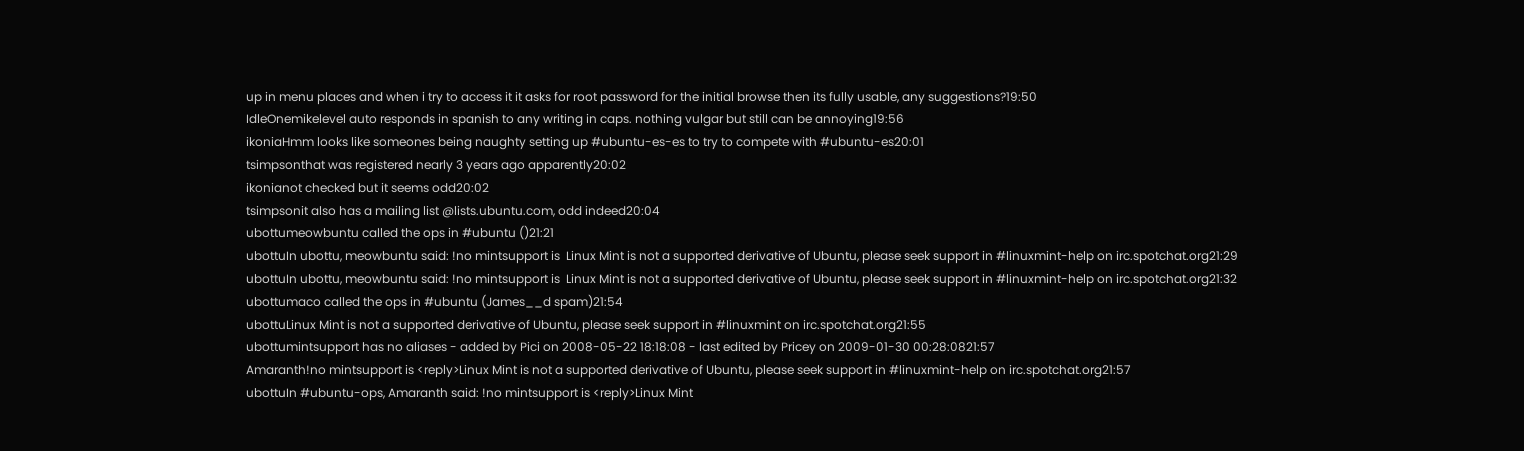up in menu places and when i try to access it it asks for root password for the initial browse then its fully usable, any suggestions?19:50
IdleOnemikelevel auto responds in spanish to any writing in caps. nothing vulgar but still can be annoying19:56
ikoniaHmm looks like someones being naughty setting up #ubuntu-es-es to try to compete with #ubuntu-es20:01
tsimpsonthat was registered nearly 3 years ago apparently20:02
ikonianot checked but it seems odd20:02
tsimpsonit also has a mailing list @lists.ubuntu.com, odd indeed20:04
ubottumeowbuntu called the ops in #ubuntu ()21:21
ubottuIn ubottu, meowbuntu said: !no mintsupport is  Linux Mint is not a supported derivative of Ubuntu, please seek support in #linuxmint-help on irc.spotchat.org21:29
ubottuIn ubottu, meowbuntu said: !no mintsupport is  Linux Mint is not a supported derivative of Ubuntu, please seek support in #linuxmint-help on irc.spotchat.org21:32
ubottumaco called the ops in #ubuntu (James__d spam)21:54
ubottuLinux Mint is not a supported derivative of Ubuntu, please seek support in #linuxmint on irc.spotchat.org21:55
ubottumintsupport has no aliases - added by Pici on 2008-05-22 18:18:08 - last edited by Pricey on 2009-01-30 00:28:0821:57
Amaranth!no mintsupport is <reply>Linux Mint is not a supported derivative of Ubuntu, please seek support in #linuxmint-help on irc.spotchat.org21:57
ubottuIn #ubuntu-ops, Amaranth said: !no mintsupport is <reply>Linux Mint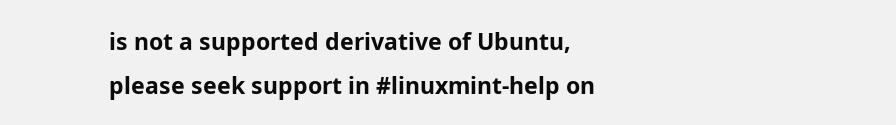is not a supported derivative of Ubuntu, please seek support in #linuxmint-help on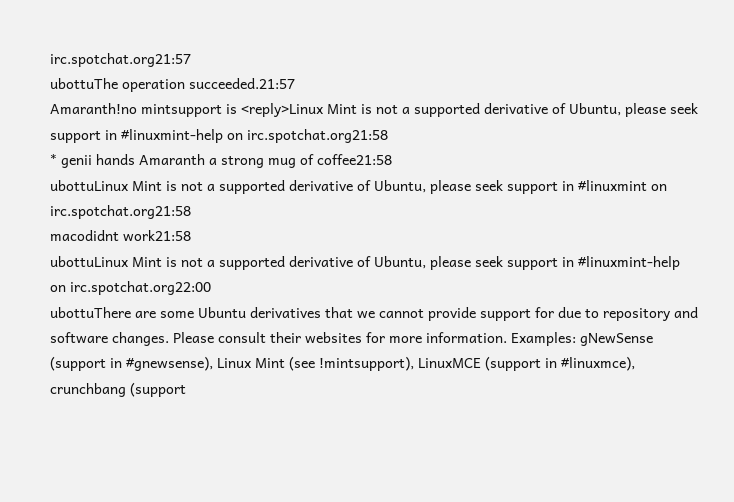irc.spotchat.org21:57
ubottuThe operation succeeded.21:57
Amaranth!no mintsupport is <reply>Linux Mint is not a supported derivative of Ubuntu, please seek support in #linuxmint-help on irc.spotchat.org21:58
* genii hands Amaranth a strong mug of coffee21:58
ubottuLinux Mint is not a supported derivative of Ubuntu, please seek support in #linuxmint on irc.spotchat.org21:58
macodidnt work21:58
ubottuLinux Mint is not a supported derivative of Ubuntu, please seek support in #linuxmint-help on irc.spotchat.org22:00
ubottuThere are some Ubuntu derivatives that we cannot provide support for due to repository and software changes. Please consult their websites for more information. Examples: gNewSense (support in #gnewsense), Linux Mint (see !mintsupport), LinuxMCE (support in #linuxmce), crunchbang (support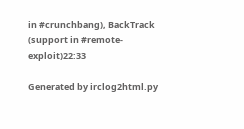in #crunchbang), BackTrack (support in #remote-exploit)22:33

Generated by irclog2html.py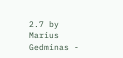2.7 by Marius Gedminas -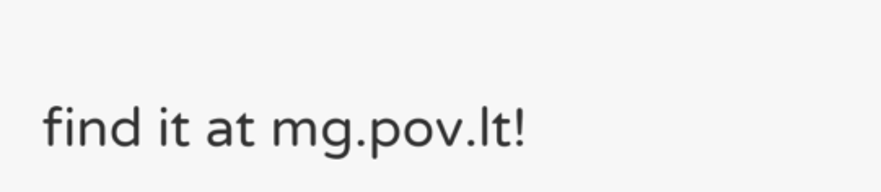find it at mg.pov.lt!